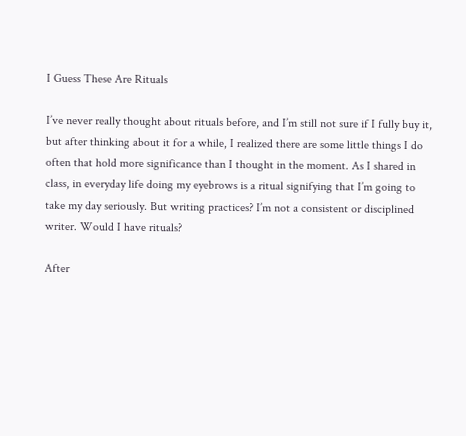I Guess These Are Rituals

I’ve never really thought about rituals before, and I’m still not sure if I fully buy it, but after thinking about it for a while, I realized there are some little things I do often that hold more significance than I thought in the moment. As I shared in class, in everyday life doing my eyebrows is a ritual signifying that I’m going to take my day seriously. But writing practices? I’m not a consistent or disciplined writer. Would I have rituals?

After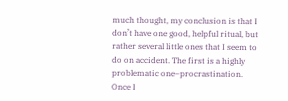much thought, my conclusion is that I don’t have one good, helpful ritual, but rather several little ones that I seem to do on accident. The first is a highly problematic one–procrastination. Once I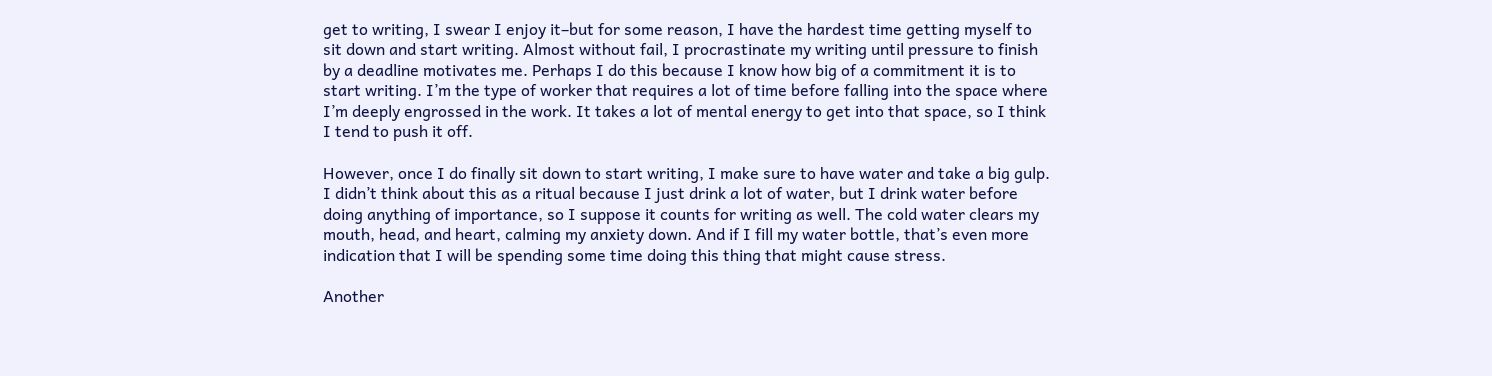get to writing, I swear I enjoy it–but for some reason, I have the hardest time getting myself to sit down and start writing. Almost without fail, I procrastinate my writing until pressure to finish by a deadline motivates me. Perhaps I do this because I know how big of a commitment it is to start writing. I’m the type of worker that requires a lot of time before falling into the space where I’m deeply engrossed in the work. It takes a lot of mental energy to get into that space, so I think I tend to push it off.

However, once I do finally sit down to start writing, I make sure to have water and take a big gulp. I didn’t think about this as a ritual because I just drink a lot of water, but I drink water before doing anything of importance, so I suppose it counts for writing as well. The cold water clears my mouth, head, and heart, calming my anxiety down. And if I fill my water bottle, that’s even more indication that I will be spending some time doing this thing that might cause stress.

Another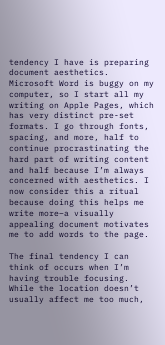tendency I have is preparing document aesthetics. Microsoft Word is buggy on my computer, so I start all my writing on Apple Pages, which has very distinct pre-set formats. I go through fonts, spacing, and more, half to continue procrastinating the hard part of writing content and half because I’m always concerned with aesthetics. I now consider this a ritual because doing this helps me write more–a visually appealing document motivates me to add words to the page.

The final tendency I can think of occurs when I’m having trouble focusing. While the location doesn’t usually affect me too much,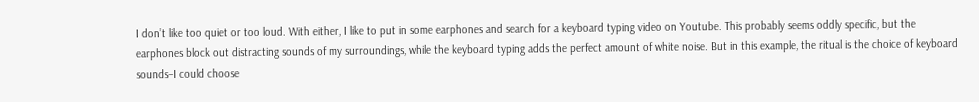I don’t like too quiet or too loud. With either, I like to put in some earphones and search for a keyboard typing video on Youtube. This probably seems oddly specific, but the earphones block out distracting sounds of my surroundings, while the keyboard typing adds the perfect amount of white noise. But in this example, the ritual is the choice of keyboard sounds–I could choose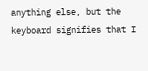anything else, but the keyboard signifies that I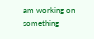am working on something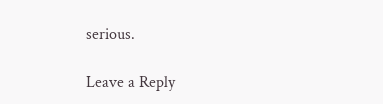serious.

Leave a Reply